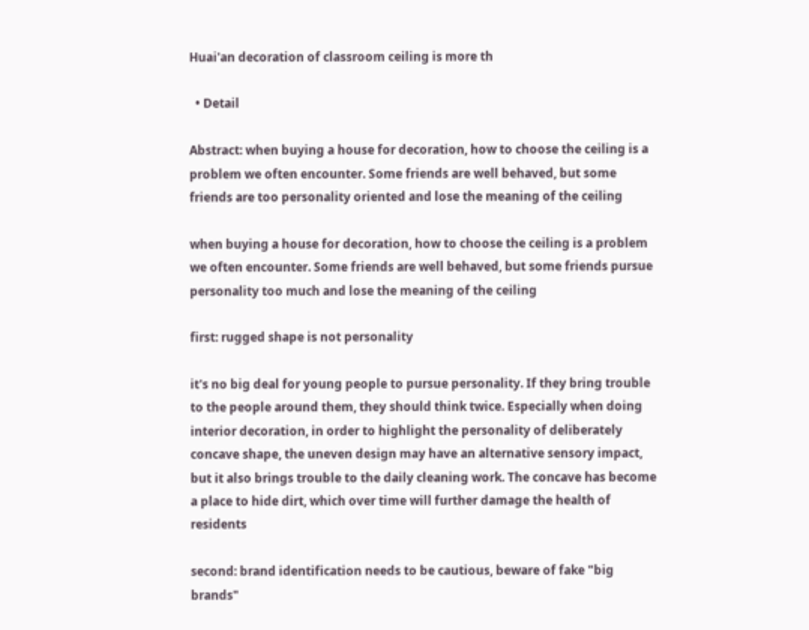Huai'an decoration of classroom ceiling is more th

  • Detail

Abstract: when buying a house for decoration, how to choose the ceiling is a problem we often encounter. Some friends are well behaved, but some friends are too personality oriented and lose the meaning of the ceiling

when buying a house for decoration, how to choose the ceiling is a problem we often encounter. Some friends are well behaved, but some friends pursue personality too much and lose the meaning of the ceiling

first: rugged shape is not personality

it's no big deal for young people to pursue personality. If they bring trouble to the people around them, they should think twice. Especially when doing interior decoration, in order to highlight the personality of deliberately concave shape, the uneven design may have an alternative sensory impact, but it also brings trouble to the daily cleaning work. The concave has become a place to hide dirt, which over time will further damage the health of residents

second: brand identification needs to be cautious, beware of fake "big brands"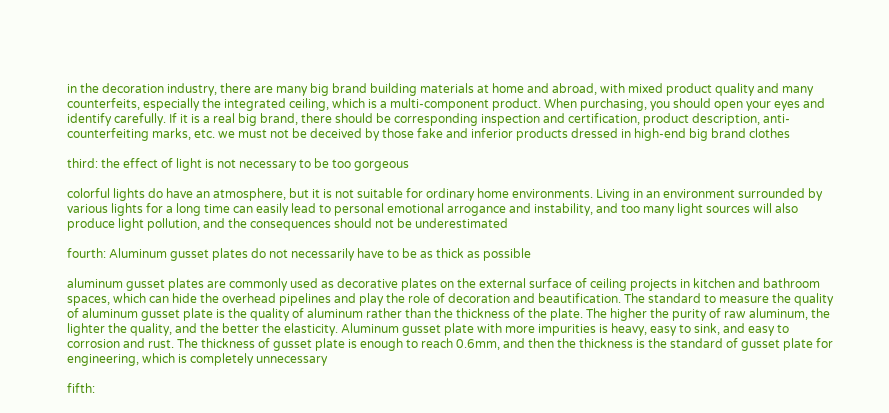in the decoration industry, there are many big brand building materials at home and abroad, with mixed product quality and many counterfeits, especially the integrated ceiling, which is a multi-component product. When purchasing, you should open your eyes and identify carefully. If it is a real big brand, there should be corresponding inspection and certification, product description, anti-counterfeiting marks, etc. we must not be deceived by those fake and inferior products dressed in high-end big brand clothes

third: the effect of light is not necessary to be too gorgeous

colorful lights do have an atmosphere, but it is not suitable for ordinary home environments. Living in an environment surrounded by various lights for a long time can easily lead to personal emotional arrogance and instability, and too many light sources will also produce light pollution, and the consequences should not be underestimated

fourth: Aluminum gusset plates do not necessarily have to be as thick as possible

aluminum gusset plates are commonly used as decorative plates on the external surface of ceiling projects in kitchen and bathroom spaces, which can hide the overhead pipelines and play the role of decoration and beautification. The standard to measure the quality of aluminum gusset plate is the quality of aluminum rather than the thickness of the plate. The higher the purity of raw aluminum, the lighter the quality, and the better the elasticity. Aluminum gusset plate with more impurities is heavy, easy to sink, and easy to corrosion and rust. The thickness of gusset plate is enough to reach 0.6mm, and then the thickness is the standard of gusset plate for engineering, which is completely unnecessary

fifth: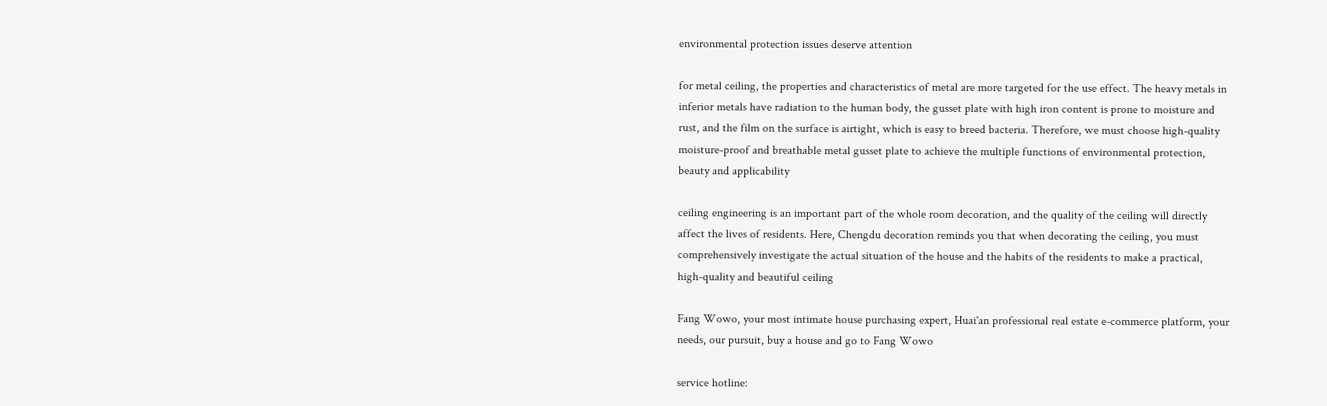environmental protection issues deserve attention

for metal ceiling, the properties and characteristics of metal are more targeted for the use effect. The heavy metals in inferior metals have radiation to the human body, the gusset plate with high iron content is prone to moisture and rust, and the film on the surface is airtight, which is easy to breed bacteria. Therefore, we must choose high-quality moisture-proof and breathable metal gusset plate to achieve the multiple functions of environmental protection, beauty and applicability

ceiling engineering is an important part of the whole room decoration, and the quality of the ceiling will directly affect the lives of residents. Here, Chengdu decoration reminds you that when decorating the ceiling, you must comprehensively investigate the actual situation of the house and the habits of the residents to make a practical, high-quality and beautiful ceiling

Fang Wowo, your most intimate house purchasing expert, Huai'an professional real estate e-commerce platform, your needs, our pursuit, buy a house and go to Fang Wowo

service hotline: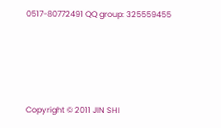0517-80772491 QQ group: 325559455





Copyright © 2011 JIN SHI